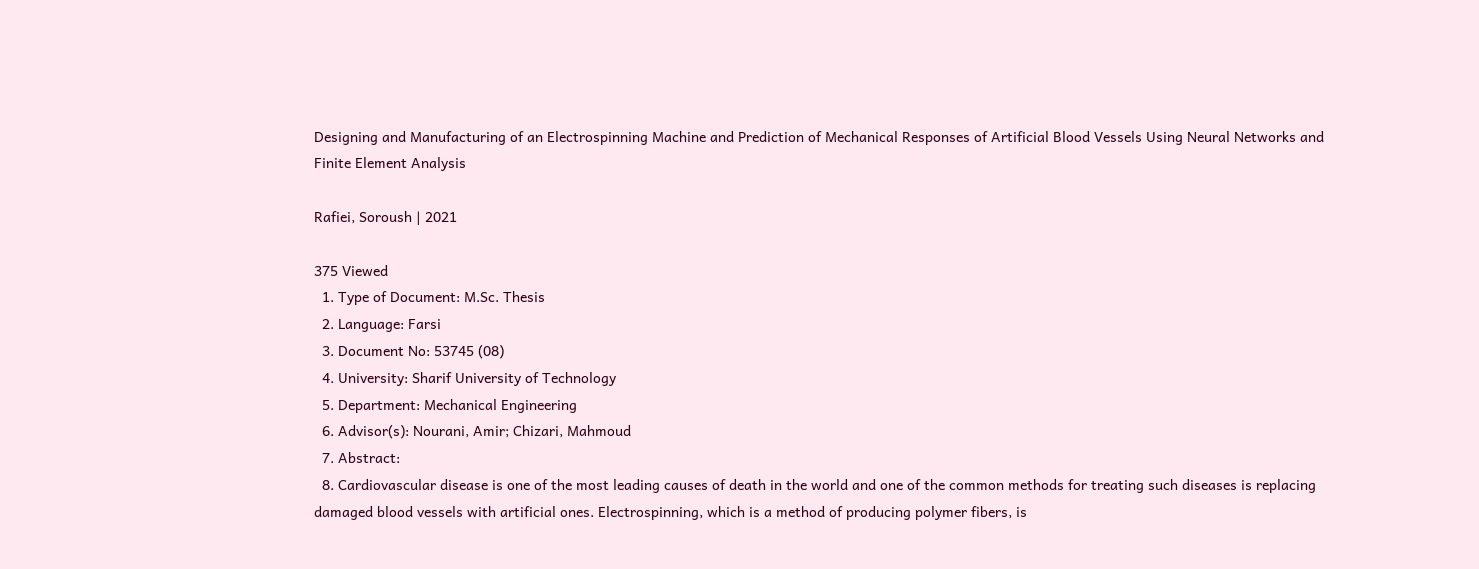Designing and Manufacturing of an Electrospinning Machine and Prediction of Mechanical Responses of Artificial Blood Vessels Using Neural Networks and Finite Element Analysis

Rafiei, Soroush | 2021

375 Viewed
  1. Type of Document: M.Sc. Thesis
  2. Language: Farsi
  3. Document No: 53745 (08)
  4. University: Sharif University of Technology
  5. Department: Mechanical Engineering
  6. Advisor(s): Nourani, Amir; Chizari, Mahmoud
  7. Abstract:
  8. Cardiovascular disease is one of the most leading causes of death in the world and one of the common methods for treating such diseases is replacing damaged blood vessels with artificial ones. Electrospinning, which is a method of producing polymer fibers, is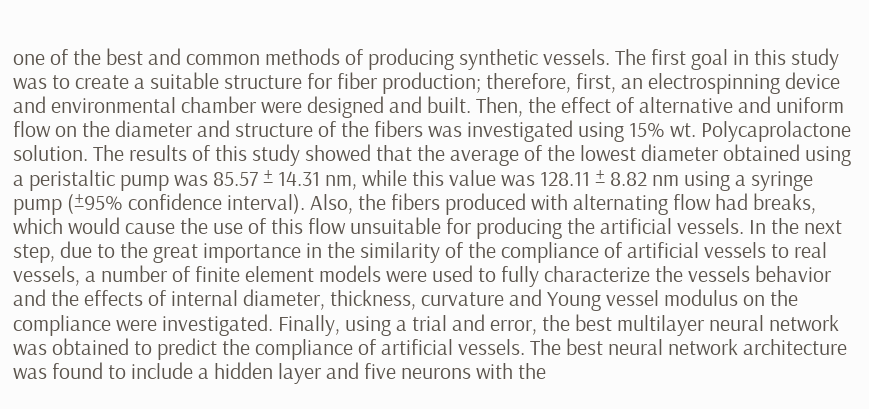one of the best and common methods of producing synthetic vessels. The first goal in this study was to create a suitable structure for fiber production; therefore, first, an electrospinning device and environmental chamber were designed and built. Then, the effect of alternative and uniform flow on the diameter and structure of the fibers was investigated using 15% wt. Polycaprolactone solution. The results of this study showed that the average of the lowest diameter obtained using a peristaltic pump was 85.57 ± 14.31 nm, while this value was 128.11 ± 8.82 nm using a syringe pump (±95% confidence interval). Also, the fibers produced with alternating flow had breaks, which would cause the use of this flow unsuitable for producing the artificial vessels. In the next step, due to the great importance in the similarity of the compliance of artificial vessels to real vessels, a number of finite element models were used to fully characterize the vessels behavior and the effects of internal diameter, thickness, curvature and Young vessel modulus on the compliance were investigated. Finally, using a trial and error, the best multilayer neural network was obtained to predict the compliance of artificial vessels. The best neural network architecture was found to include a hidden layer and five neurons with the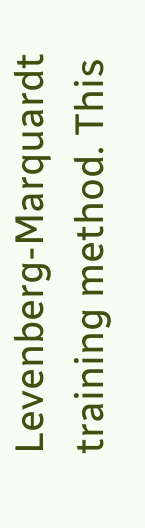Levenberg-Marquardt training method. This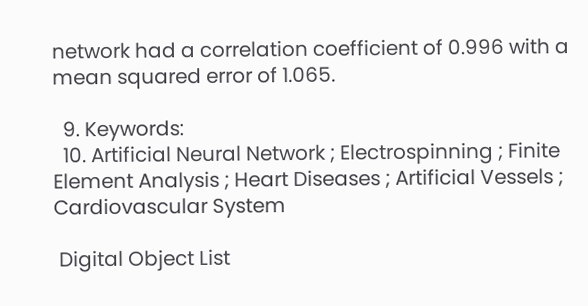network had a correlation coefficient of 0.996 with a mean squared error of 1.065.

  9. Keywords:
  10. Artificial Neural Network ; Electrospinning ; Finite Element Analysis ; Heart Diseases ; Artificial Vessels ; Cardiovascular System

 Digital Object List